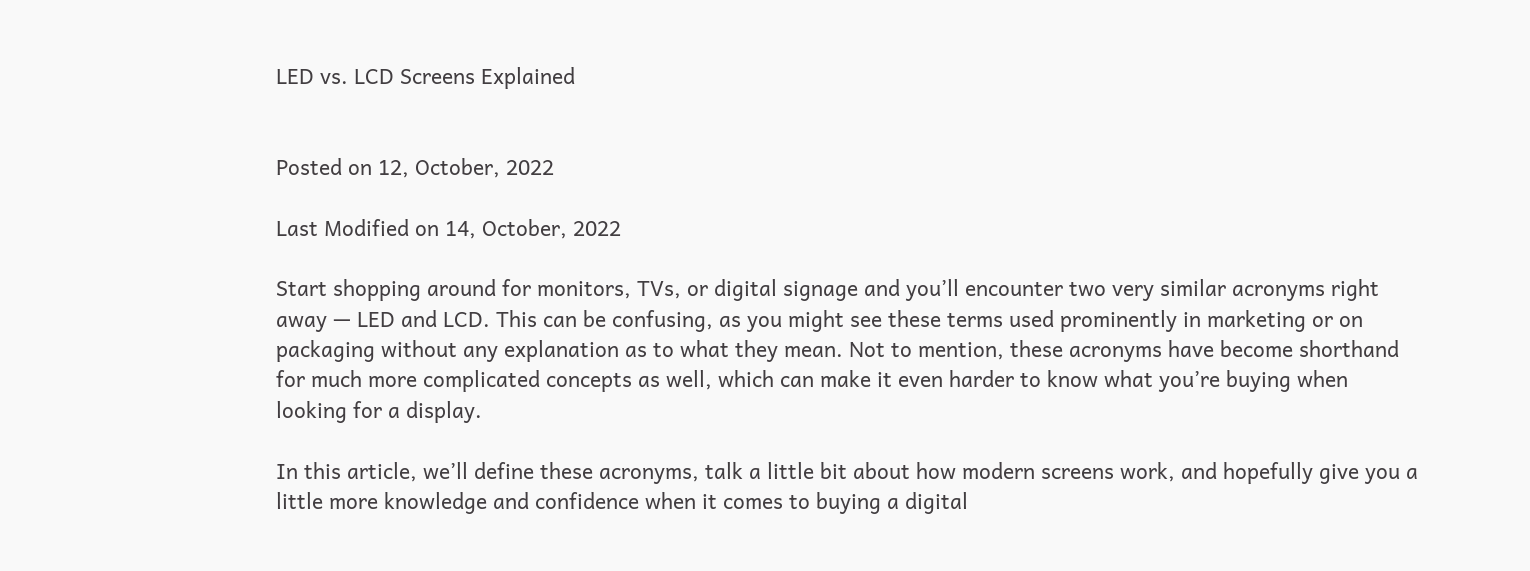LED vs. LCD Screens Explained


Posted on 12, October, 2022

Last Modified on 14, October, 2022

Start shopping around for monitors, TVs, or digital signage and you’ll encounter two very similar acronyms right away — LED and LCD. This can be confusing, as you might see these terms used prominently in marketing or on packaging without any explanation as to what they mean. Not to mention, these acronyms have become shorthand for much more complicated concepts as well, which can make it even harder to know what you’re buying when looking for a display.

In this article, we’ll define these acronyms, talk a little bit about how modern screens work, and hopefully give you a little more knowledge and confidence when it comes to buying a digital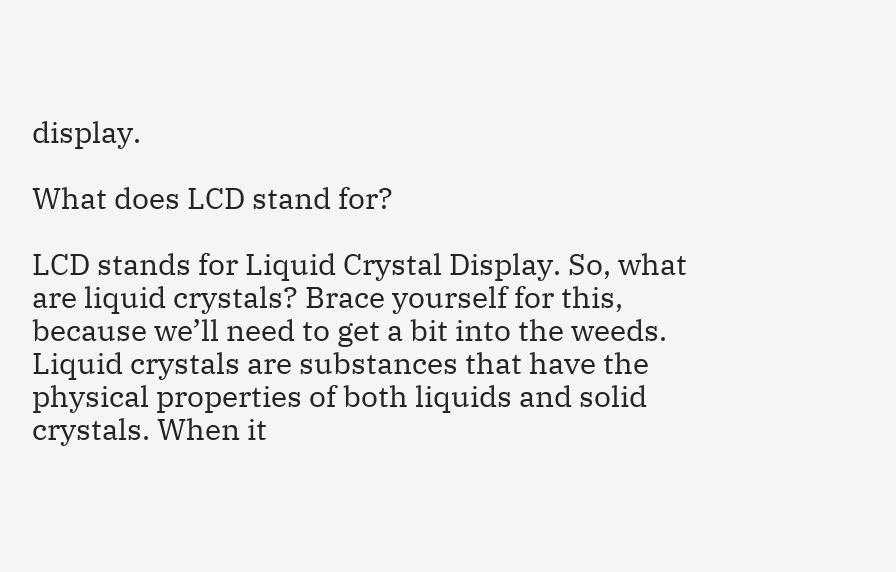display.

What does LCD stand for?

LCD stands for Liquid Crystal Display. So, what are liquid crystals? Brace yourself for this, because we’ll need to get a bit into the weeds. Liquid crystals are substances that have the physical properties of both liquids and solid crystals. When it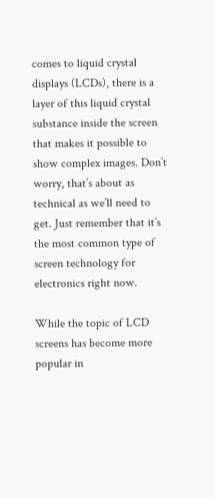comes to liquid crystal displays (LCDs), there is a layer of this liquid crystal substance inside the screen that makes it possible to show complex images. Don’t worry, that’s about as technical as we’ll need to get. Just remember that it’s the most common type of screen technology for electronics right now.

While the topic of LCD screens has become more popular in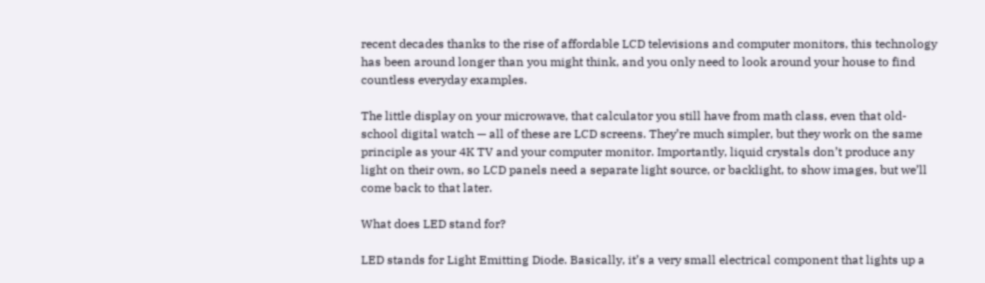recent decades thanks to the rise of affordable LCD televisions and computer monitors, this technology has been around longer than you might think, and you only need to look around your house to find countless everyday examples.

The little display on your microwave, that calculator you still have from math class, even that old-school digital watch — all of these are LCD screens. They’re much simpler, but they work on the same principle as your 4K TV and your computer monitor. Importantly, liquid crystals don’t produce any light on their own, so LCD panels need a separate light source, or backlight, to show images, but we’ll come back to that later.

What does LED stand for?

LED stands for Light Emitting Diode. Basically, it’s a very small electrical component that lights up a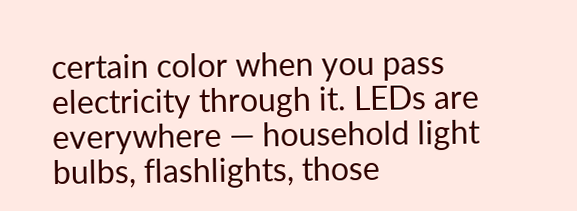certain color when you pass electricity through it. LEDs are everywhere — household light bulbs, flashlights, those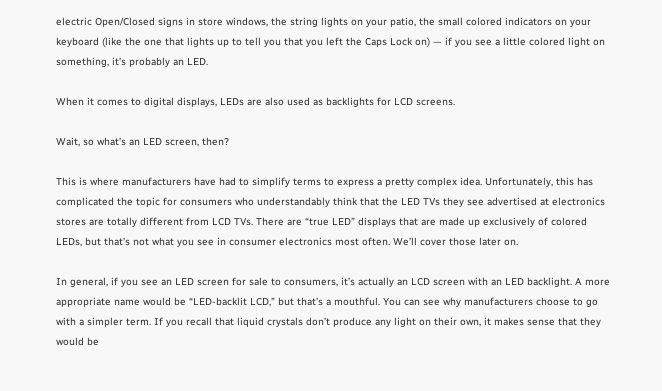electric Open/Closed signs in store windows, the string lights on your patio, the small colored indicators on your keyboard (like the one that lights up to tell you that you left the Caps Lock on) — if you see a little colored light on something, it’s probably an LED.

When it comes to digital displays, LEDs are also used as backlights for LCD screens.

Wait, so what’s an LED screen, then?

This is where manufacturers have had to simplify terms to express a pretty complex idea. Unfortunately, this has complicated the topic for consumers who understandably think that the LED TVs they see advertised at electronics stores are totally different from LCD TVs. There are “true LED” displays that are made up exclusively of colored LEDs, but that’s not what you see in consumer electronics most often. We’ll cover those later on.

In general, if you see an LED screen for sale to consumers, it’s actually an LCD screen with an LED backlight. A more appropriate name would be “LED-backlit LCD,” but that’s a mouthful. You can see why manufacturers choose to go with a simpler term. If you recall that liquid crystals don’t produce any light on their own, it makes sense that they would be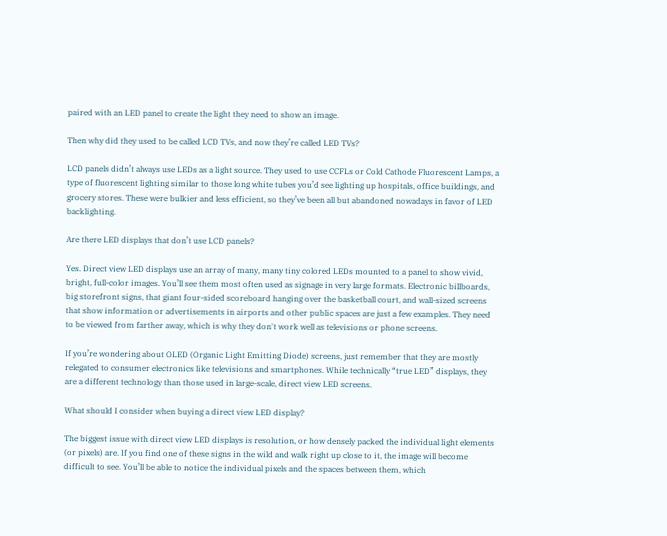paired with an LED panel to create the light they need to show an image.

Then why did they used to be called LCD TVs, and now they’re called LED TVs?

LCD panels didn’t always use LEDs as a light source. They used to use CCFLs or Cold Cathode Fluorescent Lamps, a type of fluorescent lighting similar to those long white tubes you’d see lighting up hospitals, office buildings, and grocery stores. These were bulkier and less efficient, so they’ve been all but abandoned nowadays in favor of LED backlighting.

Are there LED displays that don’t use LCD panels?

Yes. Direct view LED displays use an array of many, many tiny colored LEDs mounted to a panel to show vivid, bright, full-color images. You’ll see them most often used as signage in very large formats. Electronic billboards, big storefront signs, that giant four-sided scoreboard hanging over the basketball court, and wall-sized screens that show information or advertisements in airports and other public spaces are just a few examples. They need to be viewed from farther away, which is why they don't work well as televisions or phone screens.

If you’re wondering about OLED (Organic Light Emitting Diode) screens, just remember that they are mostly relegated to consumer electronics like televisions and smartphones. While technically “true LED” displays, they are a different technology than those used in large-scale, direct view LED screens.

What should I consider when buying a direct view LED display?

The biggest issue with direct view LED displays is resolution, or how densely packed the individual light elements (or pixels) are. If you find one of these signs in the wild and walk right up close to it, the image will become difficult to see. You’ll be able to notice the individual pixels and the spaces between them, which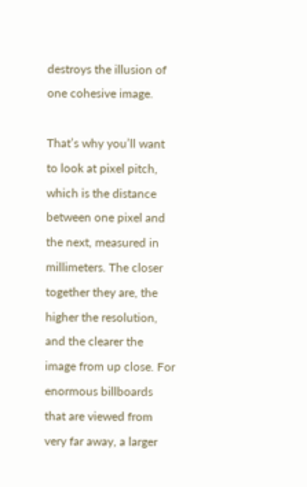destroys the illusion of one cohesive image.

That’s why you’ll want to look at pixel pitch, which is the distance between one pixel and the next, measured in millimeters. The closer together they are, the higher the resolution, and the clearer the image from up close. For enormous billboards that are viewed from very far away, a larger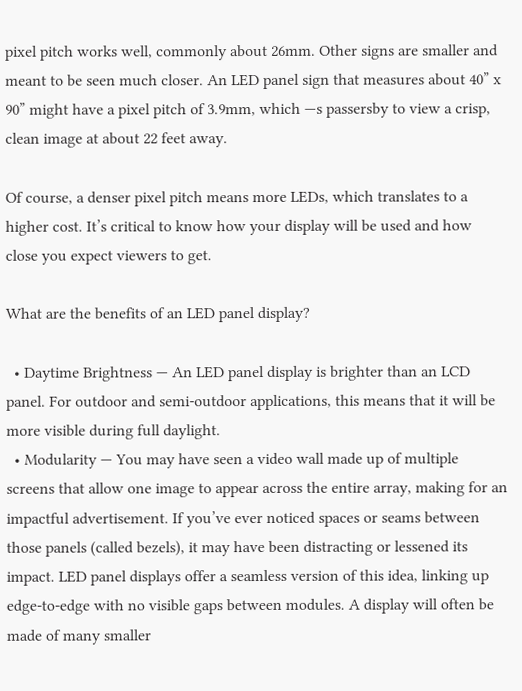pixel pitch works well, commonly about 26mm. Other signs are smaller and meant to be seen much closer. An LED panel sign that measures about 40” x 90” might have a pixel pitch of 3.9mm, which —s passersby to view a crisp, clean image at about 22 feet away.

Of course, a denser pixel pitch means more LEDs, which translates to a higher cost. It’s critical to know how your display will be used and how close you expect viewers to get.

What are the benefits of an LED panel display?

  • Daytime Brightness — An LED panel display is brighter than an LCD panel. For outdoor and semi-outdoor applications, this means that it will be more visible during full daylight.
  • Modularity — You may have seen a video wall made up of multiple screens that allow one image to appear across the entire array, making for an impactful advertisement. If you’ve ever noticed spaces or seams between those panels (called bezels), it may have been distracting or lessened its impact. LED panel displays offer a seamless version of this idea, linking up edge-to-edge with no visible gaps between modules. A display will often be made of many smaller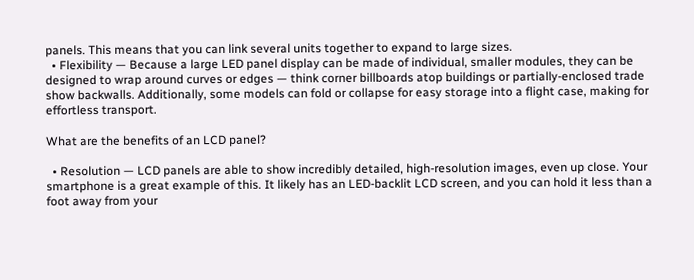panels. This means that you can link several units together to expand to large sizes.
  • Flexibility — Because a large LED panel display can be made of individual, smaller modules, they can be designed to wrap around curves or edges — think corner billboards atop buildings or partially-enclosed trade show backwalls. Additionally, some models can fold or collapse for easy storage into a flight case, making for effortless transport.

What are the benefits of an LCD panel?

  • Resolution — LCD panels are able to show incredibly detailed, high-resolution images, even up close. Your smartphone is a great example of this. It likely has an LED-backlit LCD screen, and you can hold it less than a foot away from your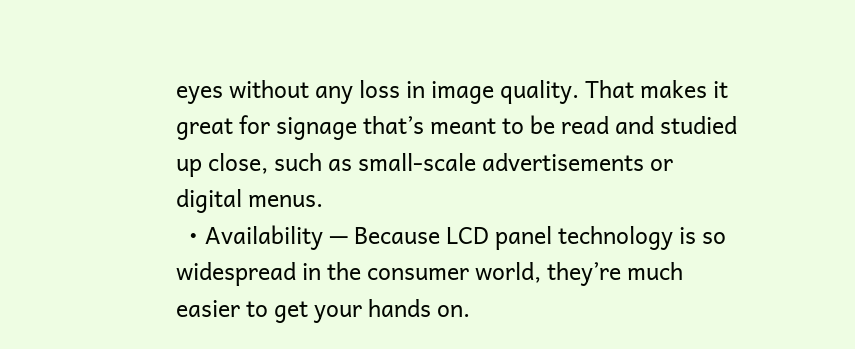eyes without any loss in image quality. That makes it great for signage that’s meant to be read and studied up close, such as small-scale advertisements or digital menus.
  • Availability — Because LCD panel technology is so widespread in the consumer world, they’re much easier to get your hands on.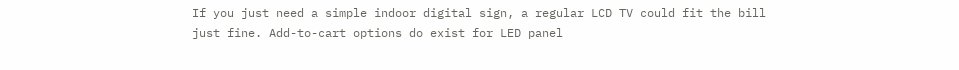If you just need a simple indoor digital sign, a regular LCD TV could fit the bill just fine. Add-to-cart options do exist for LED panel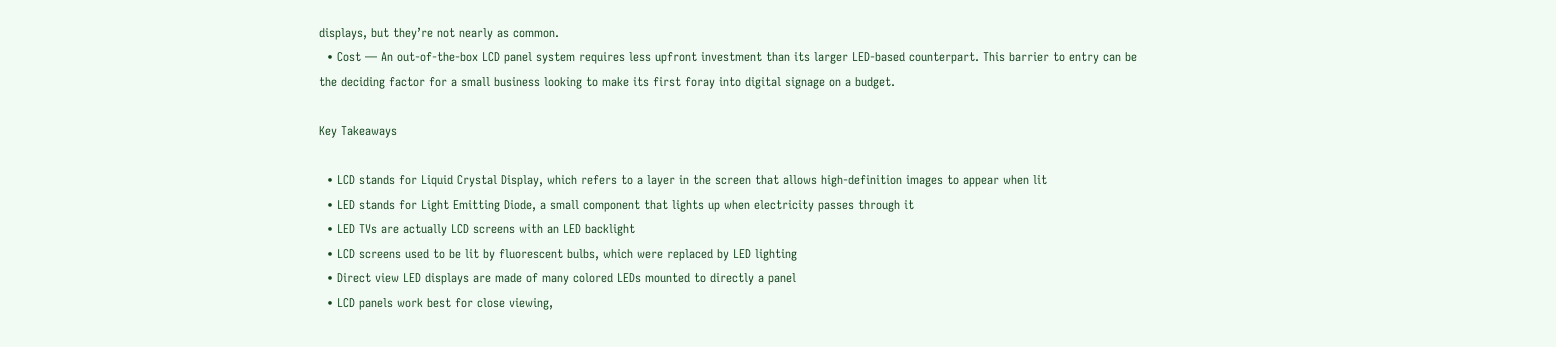displays, but they’re not nearly as common.
  • Cost — An out-of-the-box LCD panel system requires less upfront investment than its larger LED-based counterpart. This barrier to entry can be the deciding factor for a small business looking to make its first foray into digital signage on a budget.

Key Takeaways

  • LCD stands for Liquid Crystal Display, which refers to a layer in the screen that allows high-definition images to appear when lit
  • LED stands for Light Emitting Diode, a small component that lights up when electricity passes through it
  • LED TVs are actually LCD screens with an LED backlight
  • LCD screens used to be lit by fluorescent bulbs, which were replaced by LED lighting
  • Direct view LED displays are made of many colored LEDs mounted to directly a panel
  • LCD panels work best for close viewing,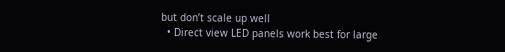but don’t scale up well
  • Direct view LED panels work best for large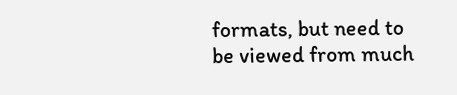formats, but need to be viewed from much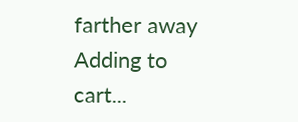farther away
Adding to cart...